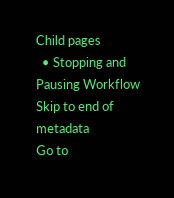Child pages
  • Stopping and Pausing Workflow
Skip to end of metadata
Go to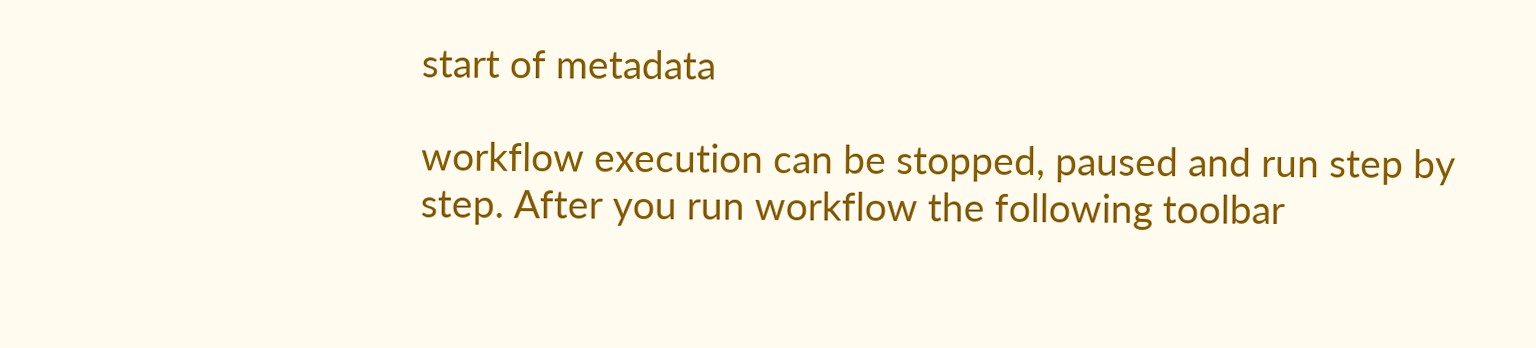start of metadata

workflow execution can be stopped, paused and run step by step. After you run workflow the following toolbar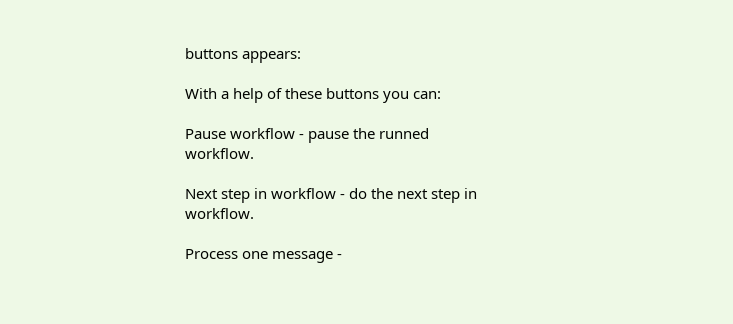buttons appears:

With a help of these buttons you can:

Pause workflow - pause the runned workflow.

Next step in workflow - do the next step in workflow.

Process one message -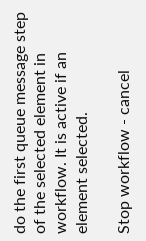do the first queue message step of the selected element in workflow. It is active if an element selected.

Stop workflow - cancel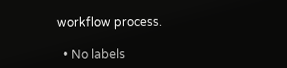workflow process.

  • No labels